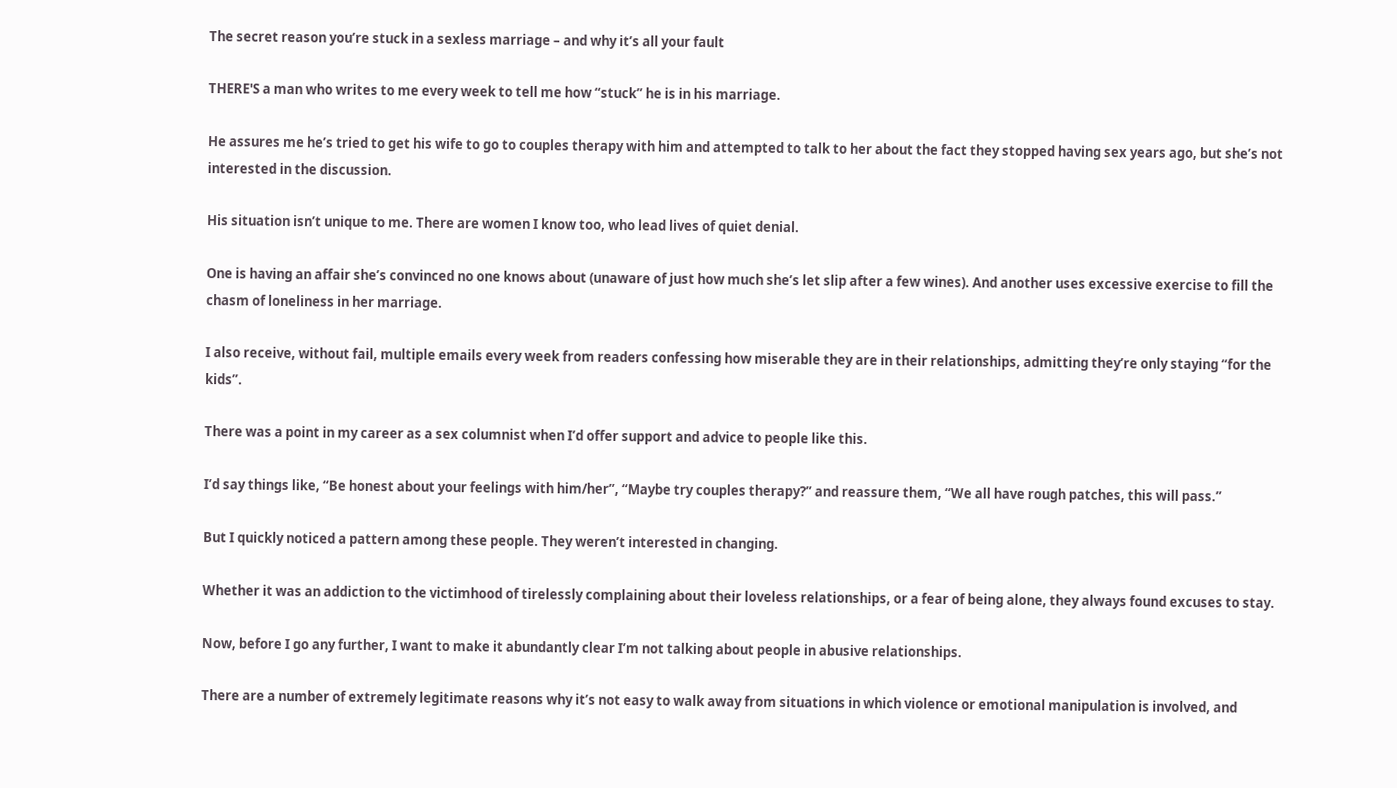The secret reason you’re stuck in a sexless marriage – and why it’s all your fault

THERE'S a man who writes to me every week to tell me how “stuck” he is in his marriage.

He assures me he’s tried to get his wife to go to couples therapy with him and attempted to talk to her about the fact they stopped having sex years ago, but she’s not interested in the discussion.

His situation isn’t unique to me. There are women I know too, who lead lives of quiet denial.

One is having an affair she’s convinced no one knows about (unaware of just how much she’s let slip after a few wines). And another uses excessive exercise to fill the chasm of loneliness in her marriage.

I also receive, without fail, multiple emails every week from readers confessing how miserable they are in their relationships, admitting they’re only staying “for the kids”.

There was a point in my career as a sex columnist when I’d offer support and advice to people like this.

I’d say things like, “Be honest about your feelings with him/her”, “Maybe try couples therapy?” and reassure them, “We all have rough patches, this will pass.”

But I quickly noticed a pattern among these people. They weren’t interested in changing.

Whether it was an addiction to the victimhood of tirelessly complaining about their loveless relationships, or a fear of being alone, they always found excuses to stay.

Now, before I go any further, I want to make it abundantly clear I’m not talking about people in abusive relationships.

There are a number of extremely legitimate reasons why it’s not easy to walk away from situations in which violence or emotional manipulation is involved, and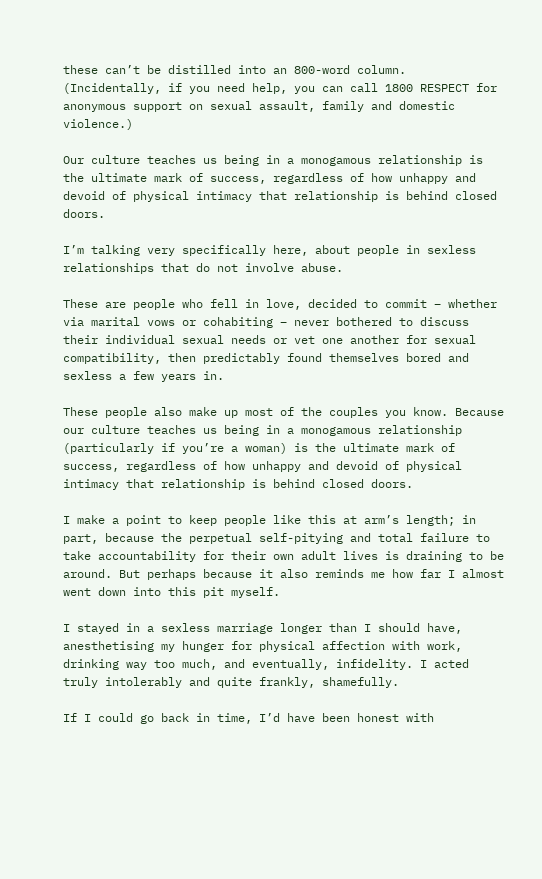these can’t be distilled into an 800-word column. (Incidentally, if you need help, you can call 1800 RESPECT for anonymous support on sexual assault, family and domestic violence.)

Our culture teaches us being in a monogamous relationship is the ultimate mark of success, regardless of how unhappy and devoid of physical intimacy that relationship is behind closed doors.

I’m talking very specifically here, about people in sexless relationships that do not involve abuse.

These are people who fell in love, decided to commit – whether via marital vows or cohabiting – never bothered to discuss their individual sexual needs or vet one another for sexual compatibility, then predictably found themselves bored and sexless a few years in.

These people also make up most of the couples you know. Because our culture teaches us being in a monogamous relationship (particularly if you’re a woman) is the ultimate mark of success, regardless of how unhappy and devoid of physical intimacy that relationship is behind closed doors.

I make a point to keep people like this at arm’s length; in part, because the perpetual self-pitying and total failure to take accountability for their own adult lives is draining to be around. But perhaps because it also reminds me how far I almost went down into this pit myself.

I stayed in a sexless marriage longer than I should have, anesthetising my hunger for physical affection with work, drinking way too much, and eventually, infidelity. I acted truly intolerably and quite frankly, shamefully.

If I could go back in time, I’d have been honest with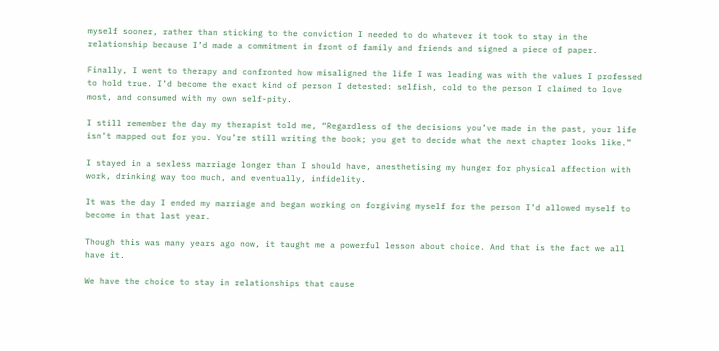myself sooner, rather than sticking to the conviction I needed to do whatever it took to stay in the relationship because I’d made a commitment in front of family and friends and signed a piece of paper.

Finally, I went to therapy and confronted how misaligned the life I was leading was with the values I professed to hold true. I’d become the exact kind of person I detested: selfish, cold to the person I claimed to love most, and consumed with my own self-pity.

I still remember the day my therapist told me, “Regardless of the decisions you’ve made in the past, your life isn’t mapped out for you. You’re still writing the book; you get to decide what the next chapter looks like.”

I stayed in a sexless marriage longer than I should have, anesthetising my hunger for physical affection with work, drinking way too much, and eventually, infidelity.

It was the day I ended my marriage and began working on forgiving myself for the person I’d allowed myself to become in that last year.

Though this was many years ago now, it taught me a powerful lesson about choice. And that is the fact we all have it.

We have the choice to stay in relationships that cause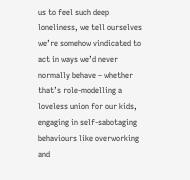us to feel such deep loneliness, we tell ourselves we’re somehow vindicated to act in ways we’d never normally behave – whether that’s role-modelling a loveless union for our kids, engaging in self-sabotaging behaviours like overworking and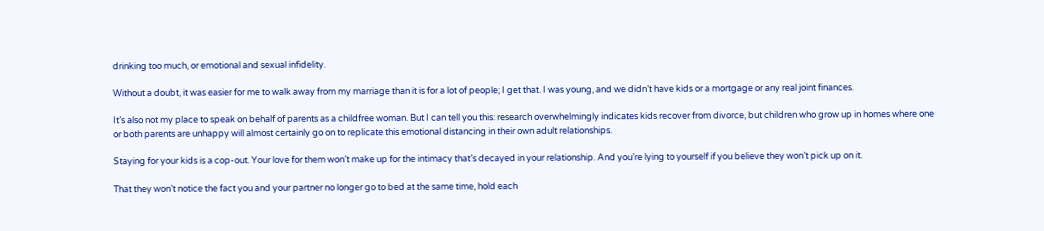drinking too much, or emotional and sexual infidelity.

Without a doubt, it was easier for me to walk away from my marriage than it is for a lot of people; I get that. I was young, and we didn’t have kids or a mortgage or any real joint finances.

It’s also not my place to speak on behalf of parents as a childfree woman. But I can tell you this: research overwhelmingly indicates kids recover from divorce, but children who grow up in homes where one or both parents are unhappy will almost certainly go on to replicate this emotional distancing in their own adult relationships.

Staying for your kids is a cop-out. Your love for them won’t make up for the intimacy that’s decayed in your relationship. And you’re lying to yourself if you believe they won’t pick up on it.

That they won’t notice the fact you and your partner no longer go to bed at the same time, hold each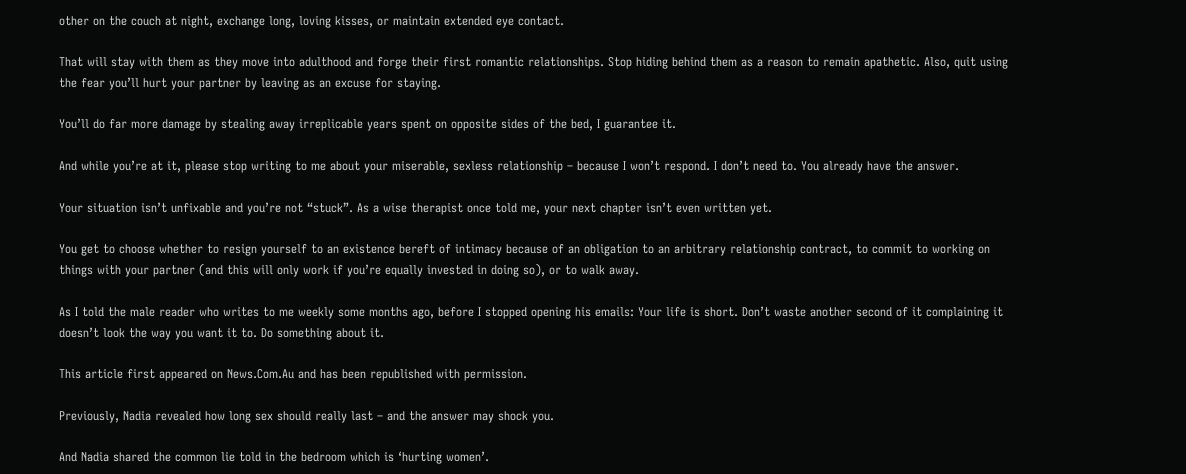other on the couch at night, exchange long, loving kisses, or maintain extended eye contact.

That will stay with them as they move into adulthood and forge their first romantic relationships. Stop hiding behind them as a reason to remain apathetic. Also, quit using the fear you’ll hurt your partner by leaving as an excuse for staying.

You’ll do far more damage by stealing away irreplicable years spent on opposite sides of the bed, I guarantee it.

And while you’re at it, please stop writing to me about your miserable, sexless relationship – because I won’t respond. I don’t need to. You already have the answer.

Your situation isn’t unfixable and you’re not “stuck”. As a wise therapist once told me, your next chapter isn’t even written yet.

You get to choose whether to resign yourself to an existence bereft of intimacy because of an obligation to an arbitrary relationship contract, to commit to working on things with your partner (and this will only work if you’re equally invested in doing so), or to walk away.

As I told the male reader who writes to me weekly some months ago, before I stopped opening his emails: Your life is short. Don’t waste another second of it complaining it doesn’t look the way you want it to. Do something about it.

This article first appeared on News.Com.Au and has been republished with permission.

Previously, Nadia revealed how long sex should really last – and the answer may shock you.

And Nadia shared the common lie told in the bedroom which is ‘hurting women’.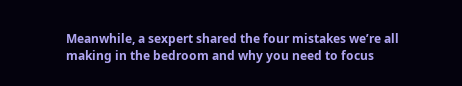Meanwhile, a sexpert shared the four mistakes we’re all making in the bedroom and why you need to focus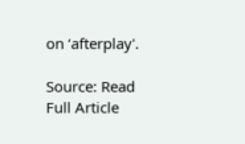on ‘afterplay'.

Source: Read Full Article